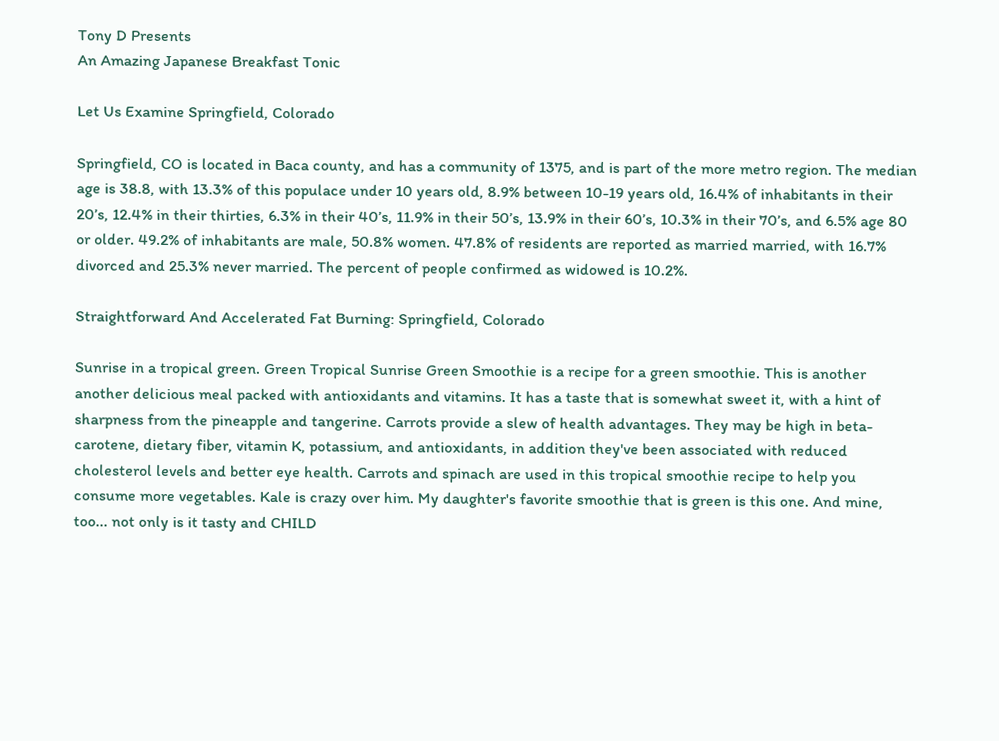Tony D Presents
An Amazing Japanese Breakfast Tonic

Let Us Examine Springfield, Colorado

Springfield, CO is located in Baca county, and has a community of 1375, and is part of the more metro region. The median age is 38.8, with 13.3% of this populace under 10 years old, 8.9% between 10-19 years old, 16.4% of inhabitants in their 20’s, 12.4% in their thirties, 6.3% in their 40’s, 11.9% in their 50’s, 13.9% in their 60’s, 10.3% in their 70’s, and 6.5% age 80 or older. 49.2% of inhabitants are male, 50.8% women. 47.8% of residents are reported as married married, with 16.7% divorced and 25.3% never married. The percent of people confirmed as widowed is 10.2%.

Straightforward And Accelerated Fat Burning: Springfield, Colorado

Sunrise in a tropical green. Green Tropical Sunrise Green Smoothie is a recipe for a green smoothie. This is another another delicious meal packed with antioxidants and vitamins. It has a taste that is somewhat sweet it, with a hint of sharpness from the pineapple and tangerine. Carrots provide a slew of health advantages. They may be high in beta-carotene, dietary fiber, vitamin K, potassium, and antioxidants, in addition they've been associated with reduced cholesterol levels and better eye health. Carrots and spinach are used in this tropical smoothie recipe to help you consume more vegetables. Kale is crazy over him. My daughter's favorite smoothie that is green is this one. And mine, too... not only is it tasty and CHILD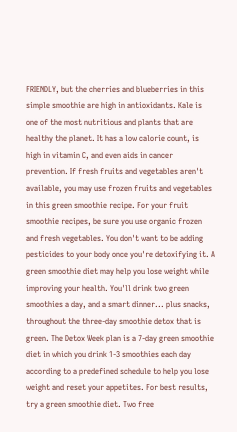FRIENDLY, but the cherries and blueberries in this simple smoothie are high in antioxidants. Kale is one of the most nutritious and plants that are healthy the planet. It has a low calorie count, is high in vitamin C, and even aids in cancer prevention. If fresh fruits and vegetables aren't available, you may use frozen fruits and vegetables in this green smoothie recipe. For your fruit smoothie recipes, be sure you use organic frozen and fresh vegetables. You don't want to be adding pesticides to your body once you're detoxifying it. A green smoothie diet may help you lose weight while improving your health. You'll drink two green smoothies a day, and a smart dinner... plus snacks, throughout the three-day smoothie detox that is green. The Detox Week plan is a 7-day green smoothie diet in which you drink 1-3 smoothies each day according to a predefined schedule to help you lose weight and reset your appetites. For best results, try a green smoothie diet. Two free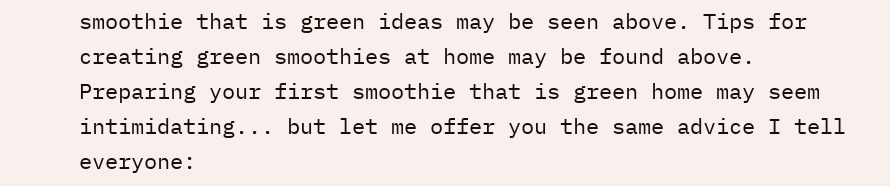smoothie that is green ideas may be seen above. Tips for creating green smoothies at home may be found above. Preparing your first smoothie that is green home may seem intimidating... but let me offer you the same advice I tell everyone: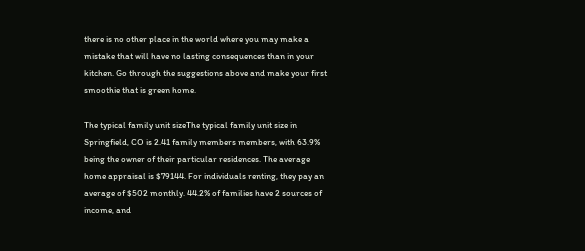there is no other place in the world where you may make a mistake that will have no lasting consequences than in your kitchen. Go through the suggestions above and make your first smoothie that is green home.

The typical family unit sizeThe typical family unit size in Springfield, CO is 2.41 family members members, with 63.9% being the owner of their particular residences. The average home appraisal is $79144. For individuals renting, they pay an average of $502 monthly. 44.2% of families have 2 sources of income, and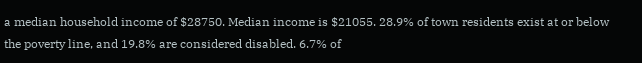a median household income of $28750. Median income is $21055. 28.9% of town residents exist at or below the poverty line, and 19.8% are considered disabled. 6.7% of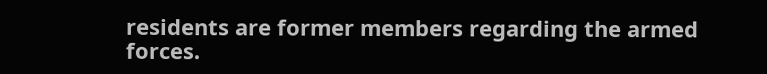residents are former members regarding the armed forces.